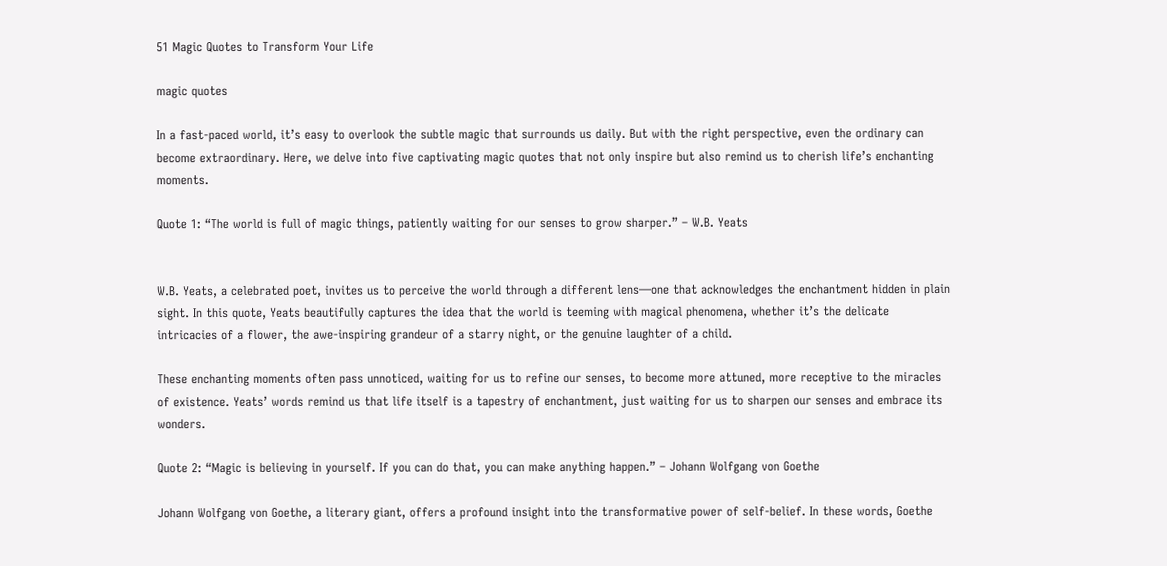51 Magic Quotes to Transform Your Life

magic quotes

In a fast-paced world, it’s easy to overlook the subtle magic that surrounds us daily. But with the right perspective, even the ordinary can become extraordinary. Here, we delve into five captivating magic quotes that not only inspire but also remind us to cherish life’s enchanting moments.

Quote 1: “The world is full of magic things, patiently waiting for our senses to grow sharper.” – W.B. Yeats


W.B. Yeats, a celebrated poet, invites us to perceive the world through a different lens—one that acknowledges the enchantment hidden in plain sight. In this quote, Yeats beautifully captures the idea that the world is teeming with magical phenomena, whether it’s the delicate intricacies of a flower, the awe-inspiring grandeur of a starry night, or the genuine laughter of a child.

These enchanting moments often pass unnoticed, waiting for us to refine our senses, to become more attuned, more receptive to the miracles of existence. Yeats’ words remind us that life itself is a tapestry of enchantment, just waiting for us to sharpen our senses and embrace its wonders.

Quote 2: “Magic is believing in yourself. If you can do that, you can make anything happen.” – Johann Wolfgang von Goethe

Johann Wolfgang von Goethe, a literary giant, offers a profound insight into the transformative power of self-belief. In these words, Goethe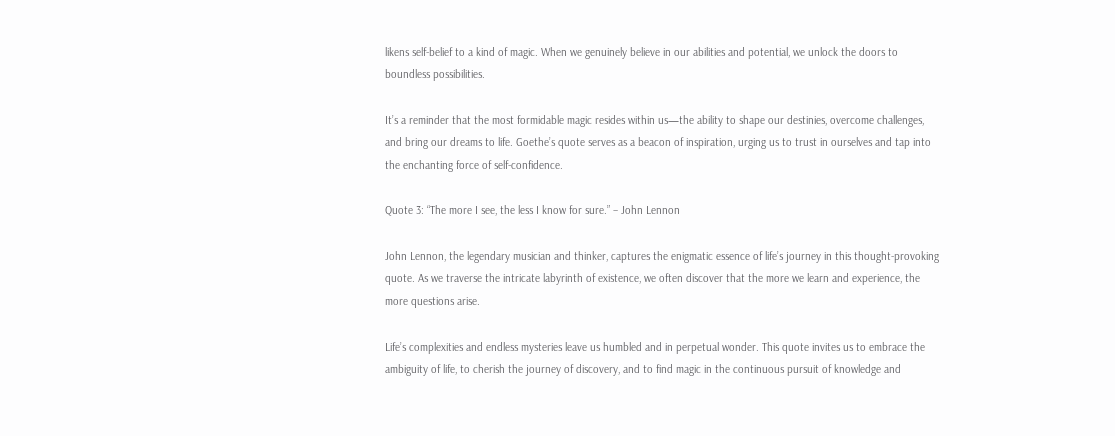likens self-belief to a kind of magic. When we genuinely believe in our abilities and potential, we unlock the doors to boundless possibilities.

It’s a reminder that the most formidable magic resides within us—the ability to shape our destinies, overcome challenges, and bring our dreams to life. Goethe’s quote serves as a beacon of inspiration, urging us to trust in ourselves and tap into the enchanting force of self-confidence.

Quote 3: “The more I see, the less I know for sure.” – John Lennon

John Lennon, the legendary musician and thinker, captures the enigmatic essence of life’s journey in this thought-provoking quote. As we traverse the intricate labyrinth of existence, we often discover that the more we learn and experience, the more questions arise.

Life’s complexities and endless mysteries leave us humbled and in perpetual wonder. This quote invites us to embrace the ambiguity of life, to cherish the journey of discovery, and to find magic in the continuous pursuit of knowledge and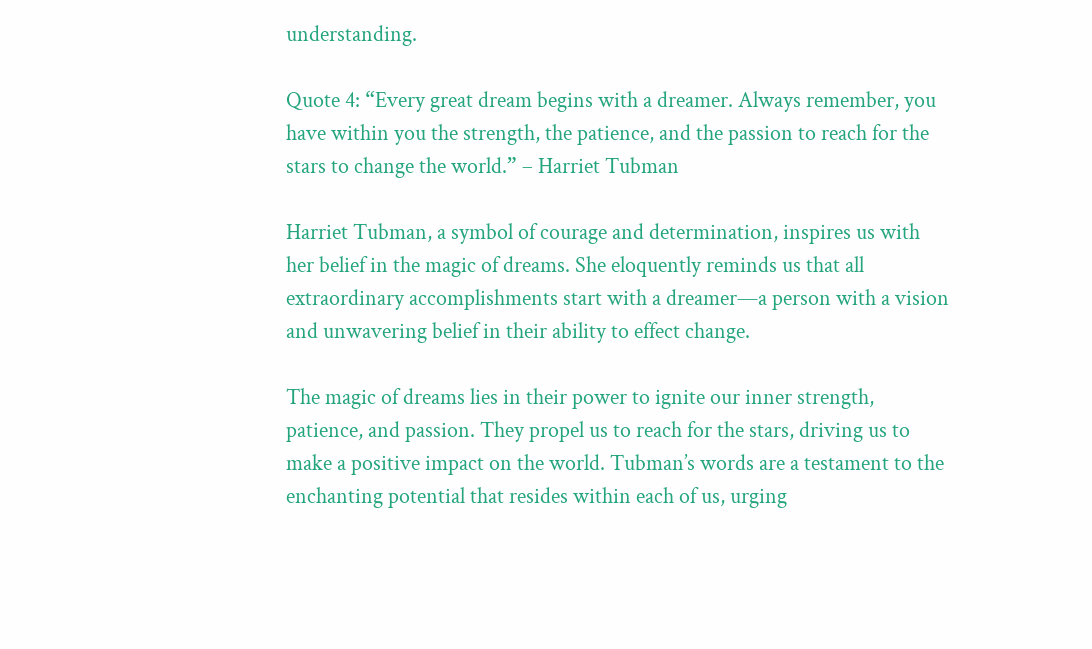understanding.

Quote 4: “Every great dream begins with a dreamer. Always remember, you have within you the strength, the patience, and the passion to reach for the stars to change the world.” – Harriet Tubman

Harriet Tubman, a symbol of courage and determination, inspires us with her belief in the magic of dreams. She eloquently reminds us that all extraordinary accomplishments start with a dreamer—a person with a vision and unwavering belief in their ability to effect change.

The magic of dreams lies in their power to ignite our inner strength, patience, and passion. They propel us to reach for the stars, driving us to make a positive impact on the world. Tubman’s words are a testament to the enchanting potential that resides within each of us, urging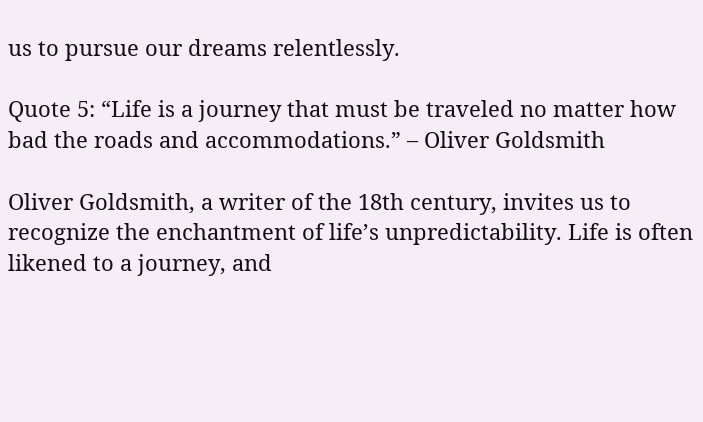us to pursue our dreams relentlessly.

Quote 5: “Life is a journey that must be traveled no matter how bad the roads and accommodations.” – Oliver Goldsmith

Oliver Goldsmith, a writer of the 18th century, invites us to recognize the enchantment of life’s unpredictability. Life is often likened to a journey, and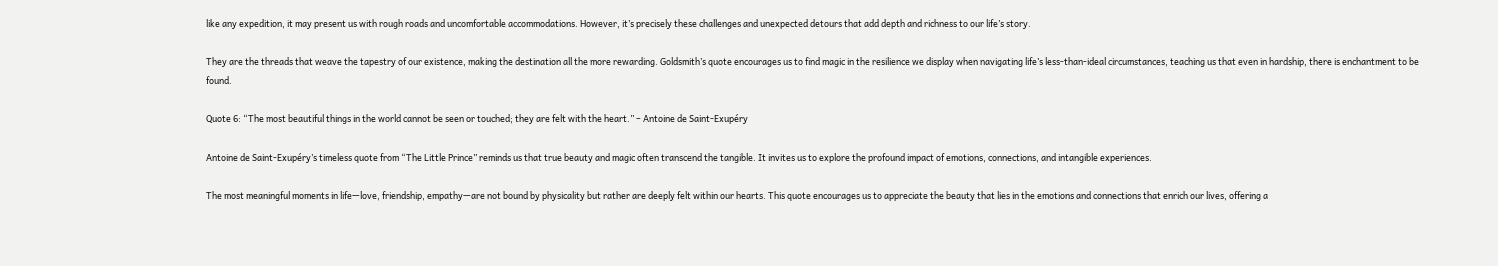like any expedition, it may present us with rough roads and uncomfortable accommodations. However, it’s precisely these challenges and unexpected detours that add depth and richness to our life’s story.

They are the threads that weave the tapestry of our existence, making the destination all the more rewarding. Goldsmith’s quote encourages us to find magic in the resilience we display when navigating life’s less-than-ideal circumstances, teaching us that even in hardship, there is enchantment to be found.

Quote 6: “The most beautiful things in the world cannot be seen or touched; they are felt with the heart.” – Antoine de Saint-Exupéry

Antoine de Saint-Exupéry’s timeless quote from “The Little Prince” reminds us that true beauty and magic often transcend the tangible. It invites us to explore the profound impact of emotions, connections, and intangible experiences.

The most meaningful moments in life—love, friendship, empathy—are not bound by physicality but rather are deeply felt within our hearts. This quote encourages us to appreciate the beauty that lies in the emotions and connections that enrich our lives, offering a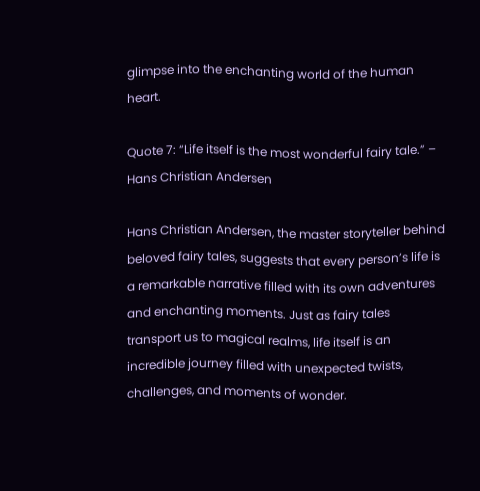glimpse into the enchanting world of the human heart.

Quote 7: “Life itself is the most wonderful fairy tale.” – Hans Christian Andersen

Hans Christian Andersen, the master storyteller behind beloved fairy tales, suggests that every person’s life is a remarkable narrative filled with its own adventures and enchanting moments. Just as fairy tales transport us to magical realms, life itself is an incredible journey filled with unexpected twists, challenges, and moments of wonder.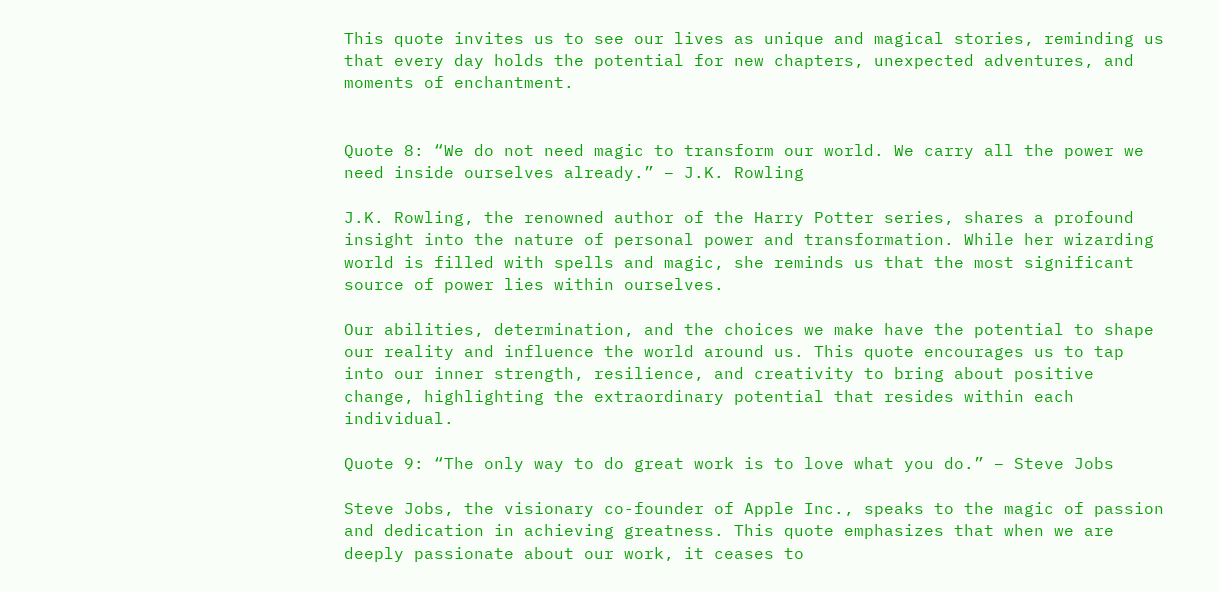This quote invites us to see our lives as unique and magical stories, reminding us that every day holds the potential for new chapters, unexpected adventures, and moments of enchantment.


Quote 8: “We do not need magic to transform our world. We carry all the power we need inside ourselves already.” – J.K. Rowling

J.K. Rowling, the renowned author of the Harry Potter series, shares a profound insight into the nature of personal power and transformation. While her wizarding world is filled with spells and magic, she reminds us that the most significant source of power lies within ourselves.

Our abilities, determination, and the choices we make have the potential to shape our reality and influence the world around us. This quote encourages us to tap into our inner strength, resilience, and creativity to bring about positive change, highlighting the extraordinary potential that resides within each individual.

Quote 9: “The only way to do great work is to love what you do.” – Steve Jobs

Steve Jobs, the visionary co-founder of Apple Inc., speaks to the magic of passion and dedication in achieving greatness. This quote emphasizes that when we are deeply passionate about our work, it ceases to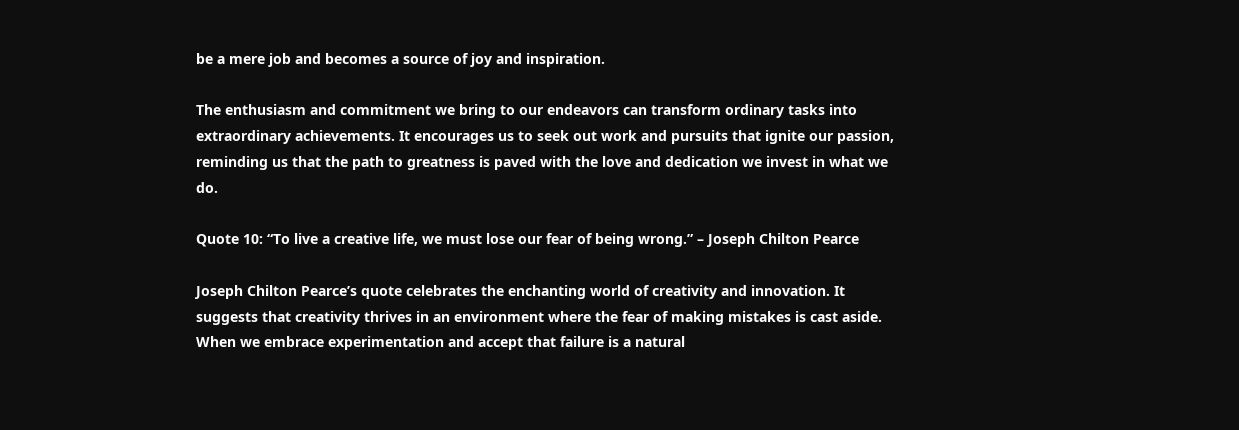be a mere job and becomes a source of joy and inspiration.

The enthusiasm and commitment we bring to our endeavors can transform ordinary tasks into extraordinary achievements. It encourages us to seek out work and pursuits that ignite our passion, reminding us that the path to greatness is paved with the love and dedication we invest in what we do.

Quote 10: “To live a creative life, we must lose our fear of being wrong.” – Joseph Chilton Pearce

Joseph Chilton Pearce’s quote celebrates the enchanting world of creativity and innovation. It suggests that creativity thrives in an environment where the fear of making mistakes is cast aside. When we embrace experimentation and accept that failure is a natural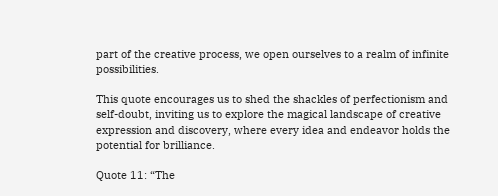part of the creative process, we open ourselves to a realm of infinite possibilities.

This quote encourages us to shed the shackles of perfectionism and self-doubt, inviting us to explore the magical landscape of creative expression and discovery, where every idea and endeavor holds the potential for brilliance.

Quote 11: “The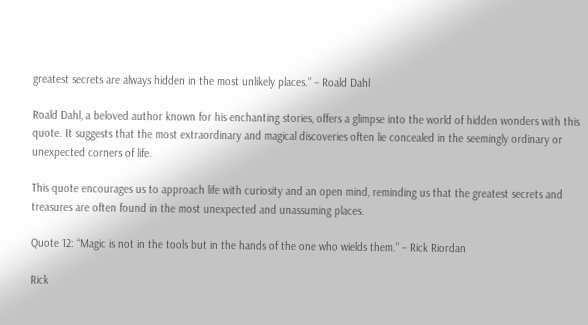greatest secrets are always hidden in the most unlikely places.” – Roald Dahl

Roald Dahl, a beloved author known for his enchanting stories, offers a glimpse into the world of hidden wonders with this quote. It suggests that the most extraordinary and magical discoveries often lie concealed in the seemingly ordinary or unexpected corners of life.

This quote encourages us to approach life with curiosity and an open mind, reminding us that the greatest secrets and treasures are often found in the most unexpected and unassuming places.

Quote 12: “Magic is not in the tools but in the hands of the one who wields them.” – Rick Riordan

Rick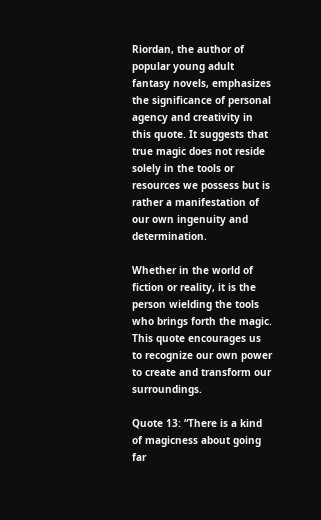Riordan, the author of popular young adult fantasy novels, emphasizes the significance of personal agency and creativity in this quote. It suggests that true magic does not reside solely in the tools or resources we possess but is rather a manifestation of our own ingenuity and determination.

Whether in the world of fiction or reality, it is the person wielding the tools who brings forth the magic. This quote encourages us to recognize our own power to create and transform our surroundings.

Quote 13: “There is a kind of magicness about going far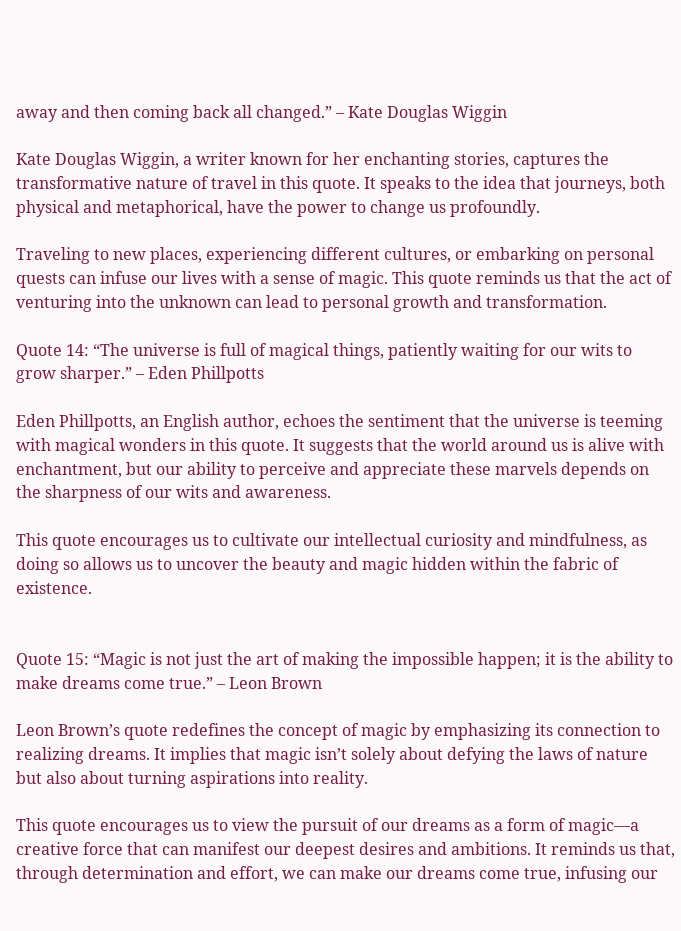away and then coming back all changed.” – Kate Douglas Wiggin

Kate Douglas Wiggin, a writer known for her enchanting stories, captures the transformative nature of travel in this quote. It speaks to the idea that journeys, both physical and metaphorical, have the power to change us profoundly.

Traveling to new places, experiencing different cultures, or embarking on personal quests can infuse our lives with a sense of magic. This quote reminds us that the act of venturing into the unknown can lead to personal growth and transformation.

Quote 14: “The universe is full of magical things, patiently waiting for our wits to grow sharper.” – Eden Phillpotts

Eden Phillpotts, an English author, echoes the sentiment that the universe is teeming with magical wonders in this quote. It suggests that the world around us is alive with enchantment, but our ability to perceive and appreciate these marvels depends on the sharpness of our wits and awareness.

This quote encourages us to cultivate our intellectual curiosity and mindfulness, as doing so allows us to uncover the beauty and magic hidden within the fabric of existence.


Quote 15: “Magic is not just the art of making the impossible happen; it is the ability to make dreams come true.” – Leon Brown

Leon Brown’s quote redefines the concept of magic by emphasizing its connection to realizing dreams. It implies that magic isn’t solely about defying the laws of nature but also about turning aspirations into reality.

This quote encourages us to view the pursuit of our dreams as a form of magic—a creative force that can manifest our deepest desires and ambitions. It reminds us that, through determination and effort, we can make our dreams come true, infusing our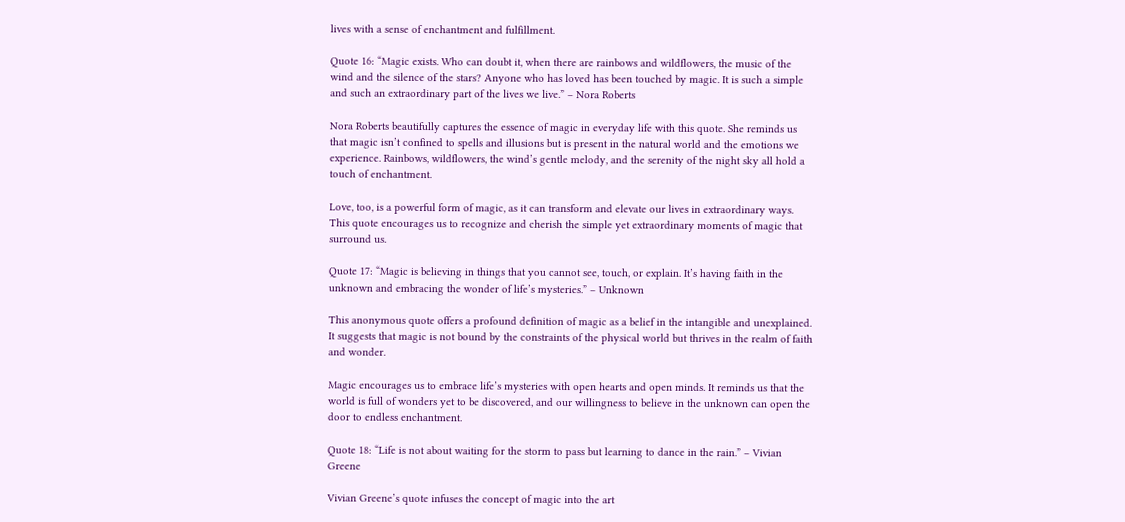lives with a sense of enchantment and fulfillment.

Quote 16: “Magic exists. Who can doubt it, when there are rainbows and wildflowers, the music of the wind and the silence of the stars? Anyone who has loved has been touched by magic. It is such a simple and such an extraordinary part of the lives we live.” – Nora Roberts

Nora Roberts beautifully captures the essence of magic in everyday life with this quote. She reminds us that magic isn’t confined to spells and illusions but is present in the natural world and the emotions we experience. Rainbows, wildflowers, the wind’s gentle melody, and the serenity of the night sky all hold a touch of enchantment.

Love, too, is a powerful form of magic, as it can transform and elevate our lives in extraordinary ways. This quote encourages us to recognize and cherish the simple yet extraordinary moments of magic that surround us.

Quote 17: “Magic is believing in things that you cannot see, touch, or explain. It’s having faith in the unknown and embracing the wonder of life’s mysteries.” – Unknown

This anonymous quote offers a profound definition of magic as a belief in the intangible and unexplained. It suggests that magic is not bound by the constraints of the physical world but thrives in the realm of faith and wonder.

Magic encourages us to embrace life’s mysteries with open hearts and open minds. It reminds us that the world is full of wonders yet to be discovered, and our willingness to believe in the unknown can open the door to endless enchantment.

Quote 18: “Life is not about waiting for the storm to pass but learning to dance in the rain.” – Vivian Greene

Vivian Greene’s quote infuses the concept of magic into the art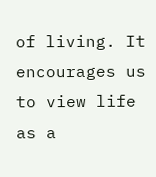of living. It encourages us to view life as a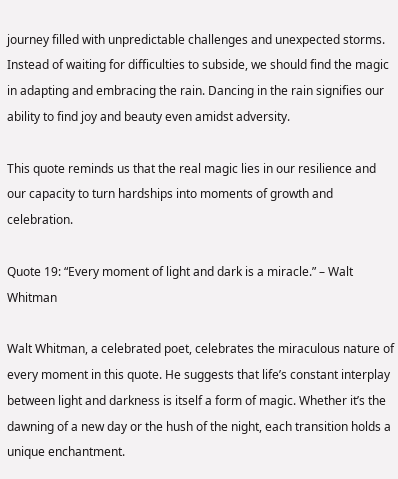journey filled with unpredictable challenges and unexpected storms. Instead of waiting for difficulties to subside, we should find the magic in adapting and embracing the rain. Dancing in the rain signifies our ability to find joy and beauty even amidst adversity.

This quote reminds us that the real magic lies in our resilience and our capacity to turn hardships into moments of growth and celebration.

Quote 19: “Every moment of light and dark is a miracle.” – Walt Whitman

Walt Whitman, a celebrated poet, celebrates the miraculous nature of every moment in this quote. He suggests that life’s constant interplay between light and darkness is itself a form of magic. Whether it’s the dawning of a new day or the hush of the night, each transition holds a unique enchantment.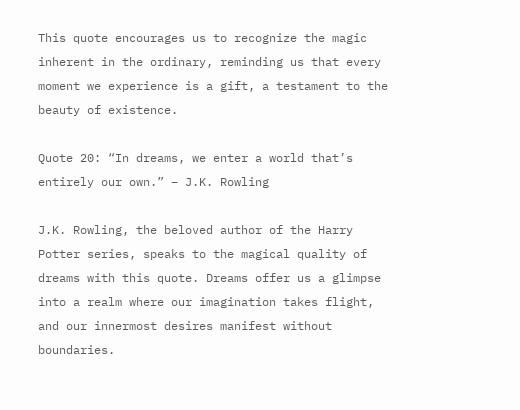This quote encourages us to recognize the magic inherent in the ordinary, reminding us that every moment we experience is a gift, a testament to the beauty of existence.

Quote 20: “In dreams, we enter a world that’s entirely our own.” – J.K. Rowling

J.K. Rowling, the beloved author of the Harry Potter series, speaks to the magical quality of dreams with this quote. Dreams offer us a glimpse into a realm where our imagination takes flight, and our innermost desires manifest without boundaries.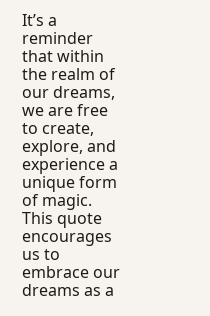It’s a reminder that within the realm of our dreams, we are free to create, explore, and experience a unique form of magic. This quote encourages us to embrace our dreams as a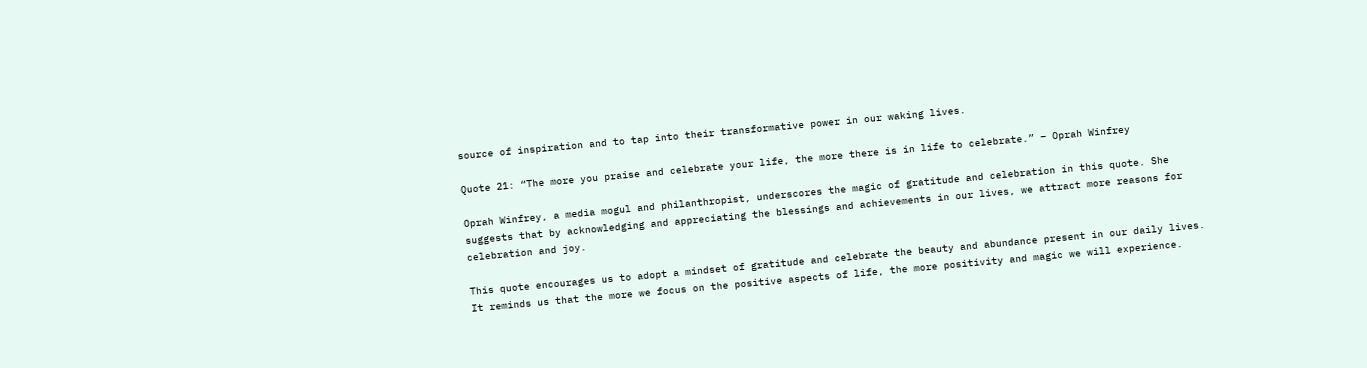source of inspiration and to tap into their transformative power in our waking lives.

Quote 21: “The more you praise and celebrate your life, the more there is in life to celebrate.” – Oprah Winfrey

Oprah Winfrey, a media mogul and philanthropist, underscores the magic of gratitude and celebration in this quote. She suggests that by acknowledging and appreciating the blessings and achievements in our lives, we attract more reasons for celebration and joy.

This quote encourages us to adopt a mindset of gratitude and celebrate the beauty and abundance present in our daily lives. It reminds us that the more we focus on the positive aspects of life, the more positivity and magic we will experience.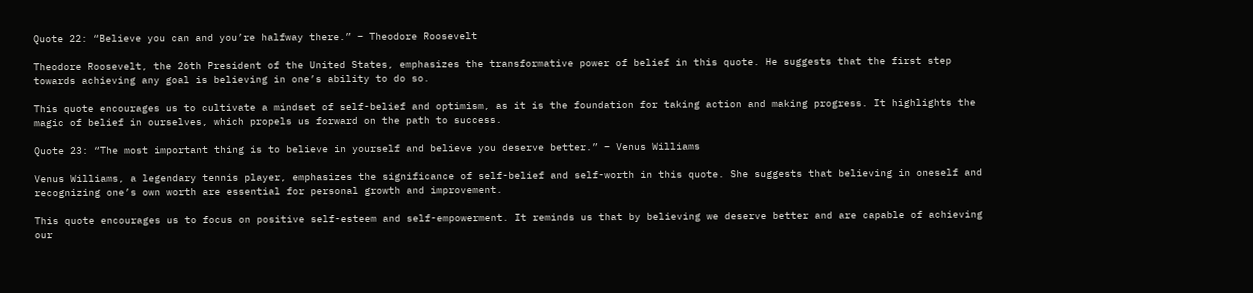Quote 22: “Believe you can and you’re halfway there.” – Theodore Roosevelt

Theodore Roosevelt, the 26th President of the United States, emphasizes the transformative power of belief in this quote. He suggests that the first step towards achieving any goal is believing in one’s ability to do so.

This quote encourages us to cultivate a mindset of self-belief and optimism, as it is the foundation for taking action and making progress. It highlights the magic of belief in ourselves, which propels us forward on the path to success.

Quote 23: “The most important thing is to believe in yourself and believe you deserve better.” – Venus Williams

Venus Williams, a legendary tennis player, emphasizes the significance of self-belief and self-worth in this quote. She suggests that believing in oneself and recognizing one’s own worth are essential for personal growth and improvement.

This quote encourages us to focus on positive self-esteem and self-empowerment. It reminds us that by believing we deserve better and are capable of achieving our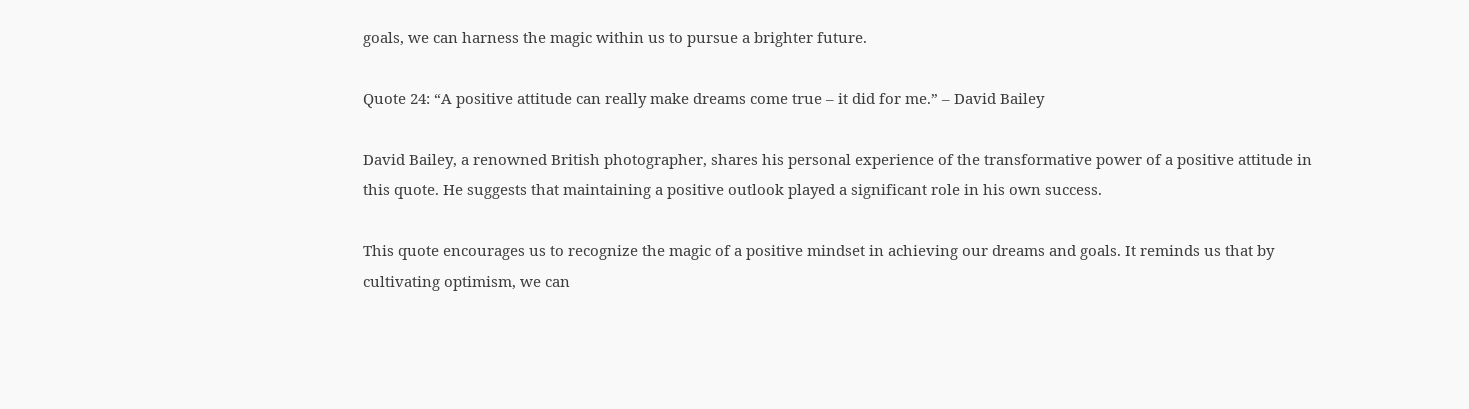goals, we can harness the magic within us to pursue a brighter future.

Quote 24: “A positive attitude can really make dreams come true – it did for me.” – David Bailey

David Bailey, a renowned British photographer, shares his personal experience of the transformative power of a positive attitude in this quote. He suggests that maintaining a positive outlook played a significant role in his own success.

This quote encourages us to recognize the magic of a positive mindset in achieving our dreams and goals. It reminds us that by cultivating optimism, we can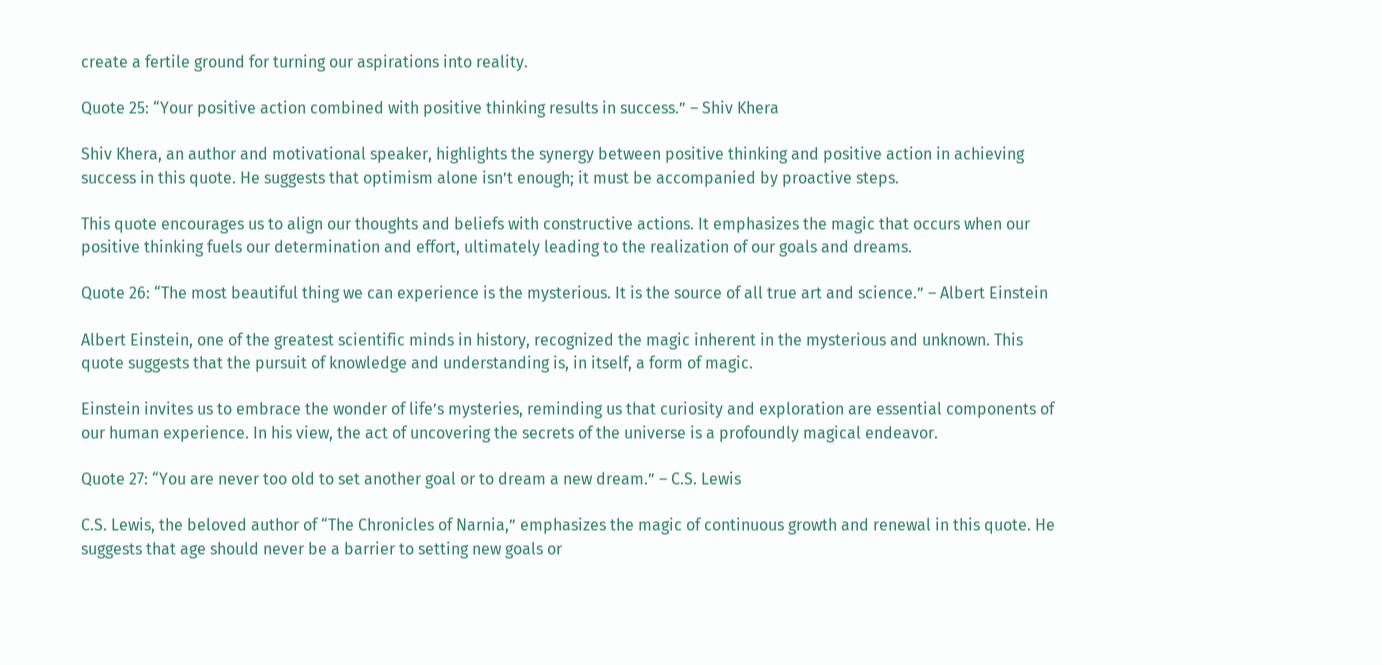create a fertile ground for turning our aspirations into reality.

Quote 25: “Your positive action combined with positive thinking results in success.” – Shiv Khera

Shiv Khera, an author and motivational speaker, highlights the synergy between positive thinking and positive action in achieving success in this quote. He suggests that optimism alone isn’t enough; it must be accompanied by proactive steps.

This quote encourages us to align our thoughts and beliefs with constructive actions. It emphasizes the magic that occurs when our positive thinking fuels our determination and effort, ultimately leading to the realization of our goals and dreams.

Quote 26: “The most beautiful thing we can experience is the mysterious. It is the source of all true art and science.” – Albert Einstein

Albert Einstein, one of the greatest scientific minds in history, recognized the magic inherent in the mysterious and unknown. This quote suggests that the pursuit of knowledge and understanding is, in itself, a form of magic.

Einstein invites us to embrace the wonder of life’s mysteries, reminding us that curiosity and exploration are essential components of our human experience. In his view, the act of uncovering the secrets of the universe is a profoundly magical endeavor.

Quote 27: “You are never too old to set another goal or to dream a new dream.” – C.S. Lewis

C.S. Lewis, the beloved author of “The Chronicles of Narnia,” emphasizes the magic of continuous growth and renewal in this quote. He suggests that age should never be a barrier to setting new goals or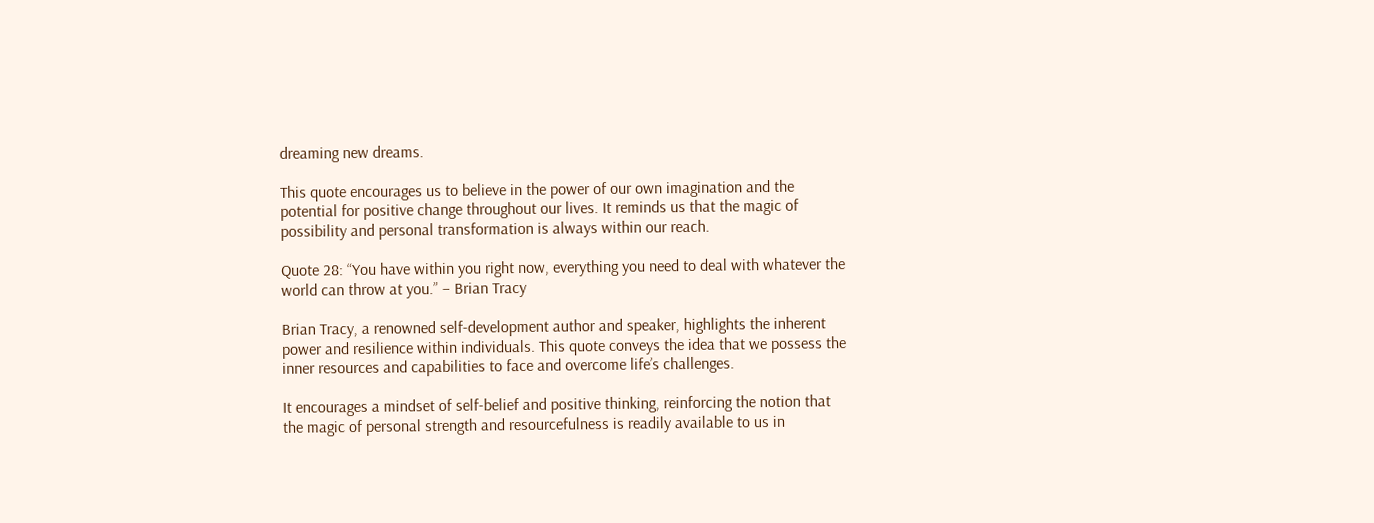dreaming new dreams.

This quote encourages us to believe in the power of our own imagination and the potential for positive change throughout our lives. It reminds us that the magic of possibility and personal transformation is always within our reach.

Quote 28: “You have within you right now, everything you need to deal with whatever the world can throw at you.” – Brian Tracy

Brian Tracy, a renowned self-development author and speaker, highlights the inherent power and resilience within individuals. This quote conveys the idea that we possess the inner resources and capabilities to face and overcome life’s challenges.

It encourages a mindset of self-belief and positive thinking, reinforcing the notion that the magic of personal strength and resourcefulness is readily available to us in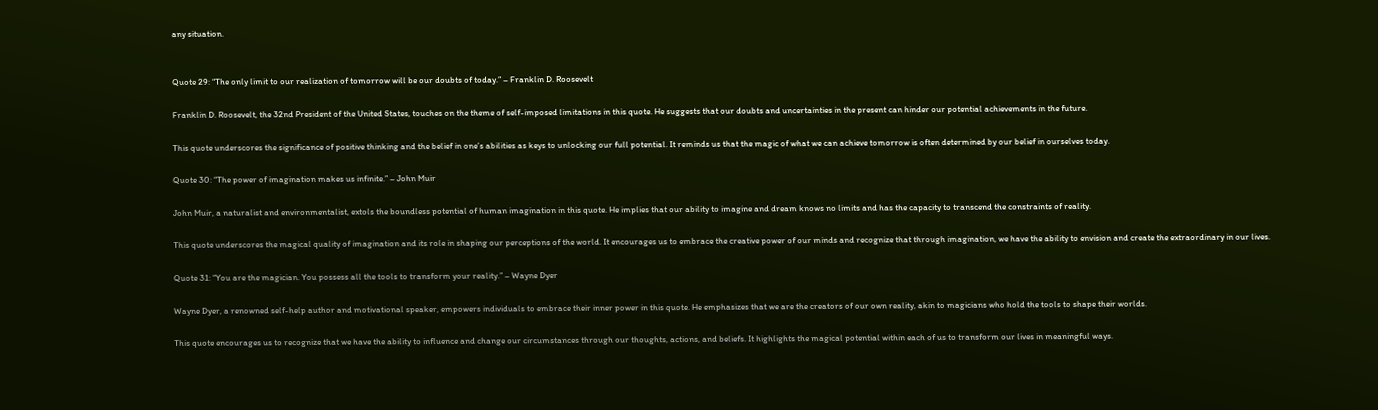any situation.


Quote 29: “The only limit to our realization of tomorrow will be our doubts of today.” – Franklin D. Roosevelt

Franklin D. Roosevelt, the 32nd President of the United States, touches on the theme of self-imposed limitations in this quote. He suggests that our doubts and uncertainties in the present can hinder our potential achievements in the future.

This quote underscores the significance of positive thinking and the belief in one’s abilities as keys to unlocking our full potential. It reminds us that the magic of what we can achieve tomorrow is often determined by our belief in ourselves today.

Quote 30: “The power of imagination makes us infinite.” – John Muir

John Muir, a naturalist and environmentalist, extols the boundless potential of human imagination in this quote. He implies that our ability to imagine and dream knows no limits and has the capacity to transcend the constraints of reality.

This quote underscores the magical quality of imagination and its role in shaping our perceptions of the world. It encourages us to embrace the creative power of our minds and recognize that through imagination, we have the ability to envision and create the extraordinary in our lives.

Quote 31: “You are the magician. You possess all the tools to transform your reality.” – Wayne Dyer

Wayne Dyer, a renowned self-help author and motivational speaker, empowers individuals to embrace their inner power in this quote. He emphasizes that we are the creators of our own reality, akin to magicians who hold the tools to shape their worlds.

This quote encourages us to recognize that we have the ability to influence and change our circumstances through our thoughts, actions, and beliefs. It highlights the magical potential within each of us to transform our lives in meaningful ways.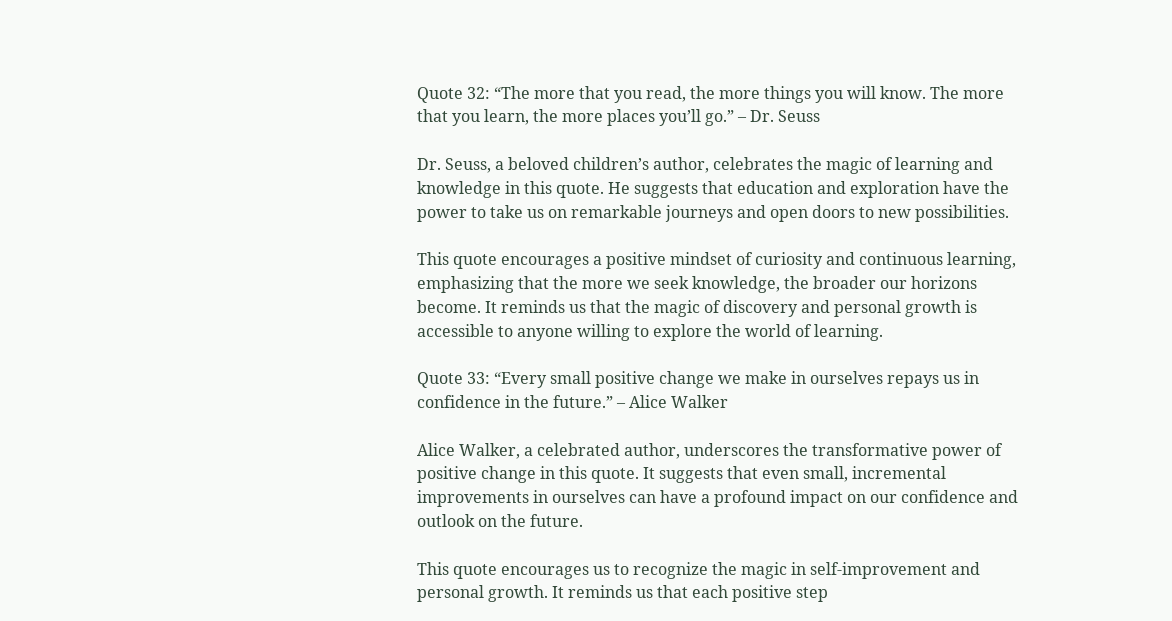Quote 32: “The more that you read, the more things you will know. The more that you learn, the more places you’ll go.” – Dr. Seuss

Dr. Seuss, a beloved children’s author, celebrates the magic of learning and knowledge in this quote. He suggests that education and exploration have the power to take us on remarkable journeys and open doors to new possibilities.

This quote encourages a positive mindset of curiosity and continuous learning, emphasizing that the more we seek knowledge, the broader our horizons become. It reminds us that the magic of discovery and personal growth is accessible to anyone willing to explore the world of learning.

Quote 33: “Every small positive change we make in ourselves repays us in confidence in the future.” – Alice Walker

Alice Walker, a celebrated author, underscores the transformative power of positive change in this quote. It suggests that even small, incremental improvements in ourselves can have a profound impact on our confidence and outlook on the future.

This quote encourages us to recognize the magic in self-improvement and personal growth. It reminds us that each positive step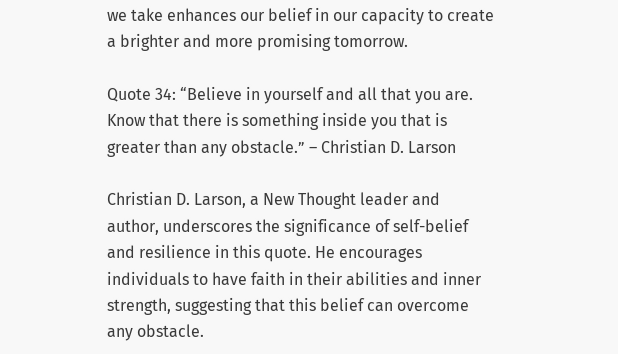we take enhances our belief in our capacity to create a brighter and more promising tomorrow.

Quote 34: “Believe in yourself and all that you are. Know that there is something inside you that is greater than any obstacle.” – Christian D. Larson

Christian D. Larson, a New Thought leader and author, underscores the significance of self-belief and resilience in this quote. He encourages individuals to have faith in their abilities and inner strength, suggesting that this belief can overcome any obstacle.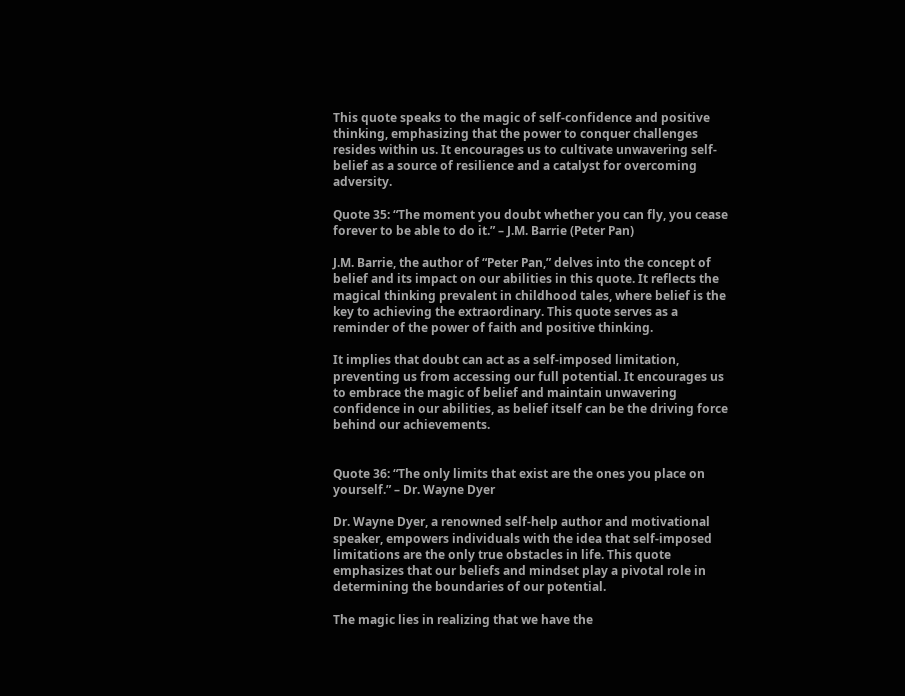This quote speaks to the magic of self-confidence and positive thinking, emphasizing that the power to conquer challenges resides within us. It encourages us to cultivate unwavering self-belief as a source of resilience and a catalyst for overcoming adversity.

Quote 35: “The moment you doubt whether you can fly, you cease forever to be able to do it.” – J.M. Barrie (Peter Pan)

J.M. Barrie, the author of “Peter Pan,” delves into the concept of belief and its impact on our abilities in this quote. It reflects the magical thinking prevalent in childhood tales, where belief is the key to achieving the extraordinary. This quote serves as a reminder of the power of faith and positive thinking.

It implies that doubt can act as a self-imposed limitation, preventing us from accessing our full potential. It encourages us to embrace the magic of belief and maintain unwavering confidence in our abilities, as belief itself can be the driving force behind our achievements.


Quote 36: “The only limits that exist are the ones you place on yourself.” – Dr. Wayne Dyer

Dr. Wayne Dyer, a renowned self-help author and motivational speaker, empowers individuals with the idea that self-imposed limitations are the only true obstacles in life. This quote emphasizes that our beliefs and mindset play a pivotal role in determining the boundaries of our potential.

The magic lies in realizing that we have the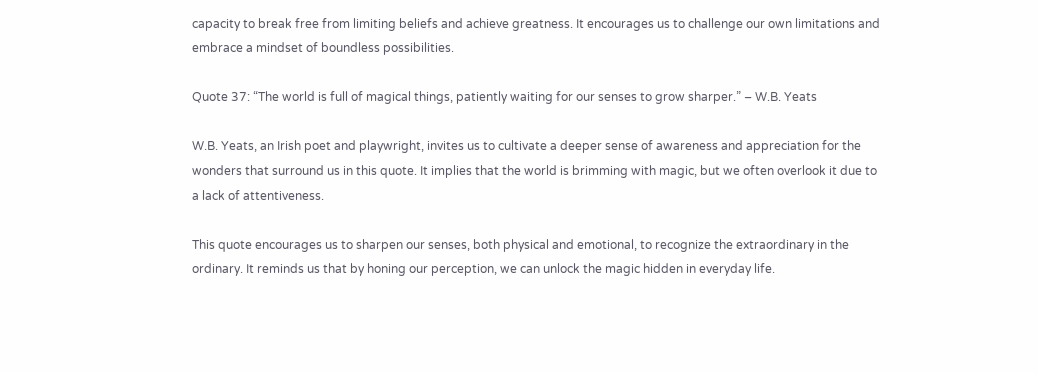capacity to break free from limiting beliefs and achieve greatness. It encourages us to challenge our own limitations and embrace a mindset of boundless possibilities.

Quote 37: “The world is full of magical things, patiently waiting for our senses to grow sharper.” – W.B. Yeats

W.B. Yeats, an Irish poet and playwright, invites us to cultivate a deeper sense of awareness and appreciation for the wonders that surround us in this quote. It implies that the world is brimming with magic, but we often overlook it due to a lack of attentiveness.

This quote encourages us to sharpen our senses, both physical and emotional, to recognize the extraordinary in the ordinary. It reminds us that by honing our perception, we can unlock the magic hidden in everyday life.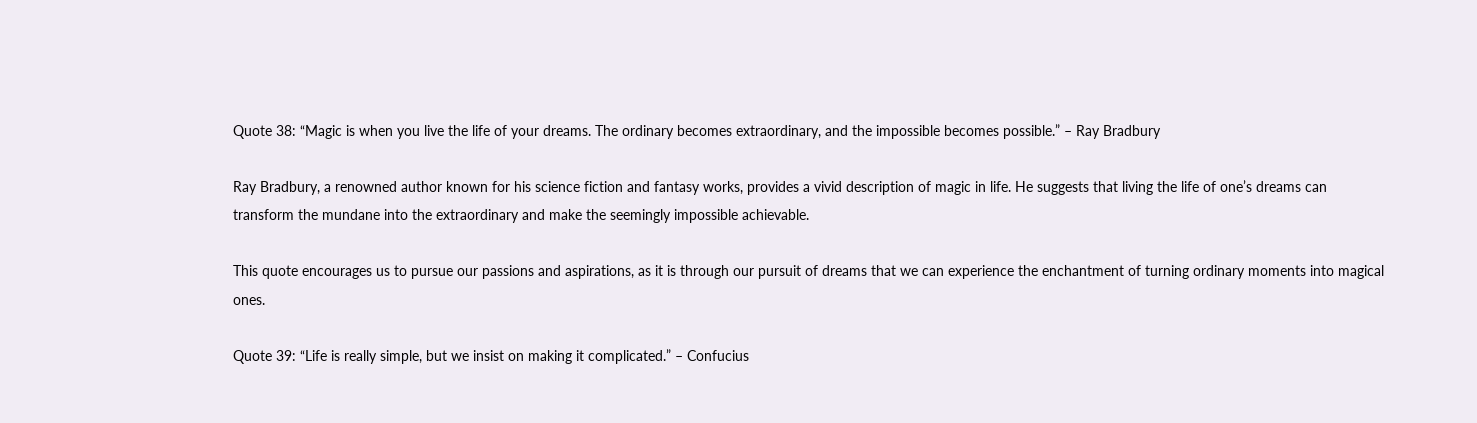Quote 38: “Magic is when you live the life of your dreams. The ordinary becomes extraordinary, and the impossible becomes possible.” – Ray Bradbury

Ray Bradbury, a renowned author known for his science fiction and fantasy works, provides a vivid description of magic in life. He suggests that living the life of one’s dreams can transform the mundane into the extraordinary and make the seemingly impossible achievable.

This quote encourages us to pursue our passions and aspirations, as it is through our pursuit of dreams that we can experience the enchantment of turning ordinary moments into magical ones.

Quote 39: “Life is really simple, but we insist on making it complicated.” – Confucius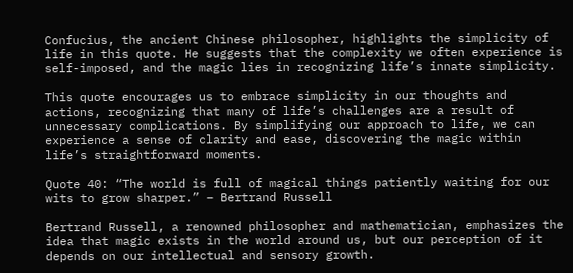Confucius, the ancient Chinese philosopher, highlights the simplicity of life in this quote. He suggests that the complexity we often experience is self-imposed, and the magic lies in recognizing life’s innate simplicity.

This quote encourages us to embrace simplicity in our thoughts and actions, recognizing that many of life’s challenges are a result of unnecessary complications. By simplifying our approach to life, we can experience a sense of clarity and ease, discovering the magic within life’s straightforward moments.

Quote 40: “The world is full of magical things patiently waiting for our wits to grow sharper.” – Bertrand Russell

Bertrand Russell, a renowned philosopher and mathematician, emphasizes the idea that magic exists in the world around us, but our perception of it depends on our intellectual and sensory growth.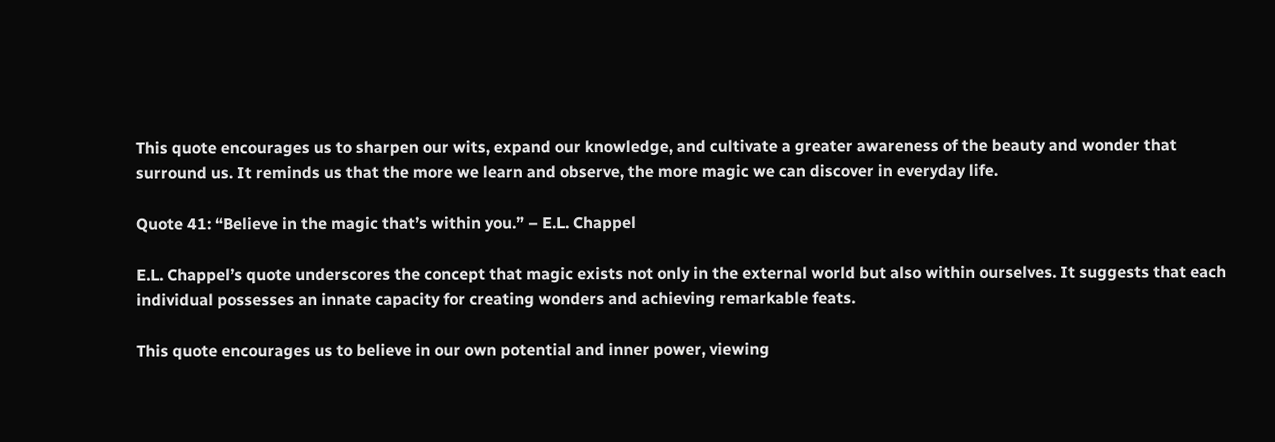This quote encourages us to sharpen our wits, expand our knowledge, and cultivate a greater awareness of the beauty and wonder that surround us. It reminds us that the more we learn and observe, the more magic we can discover in everyday life.

Quote 41: “Believe in the magic that’s within you.” – E.L. Chappel

E.L. Chappel’s quote underscores the concept that magic exists not only in the external world but also within ourselves. It suggests that each individual possesses an innate capacity for creating wonders and achieving remarkable feats.

This quote encourages us to believe in our own potential and inner power, viewing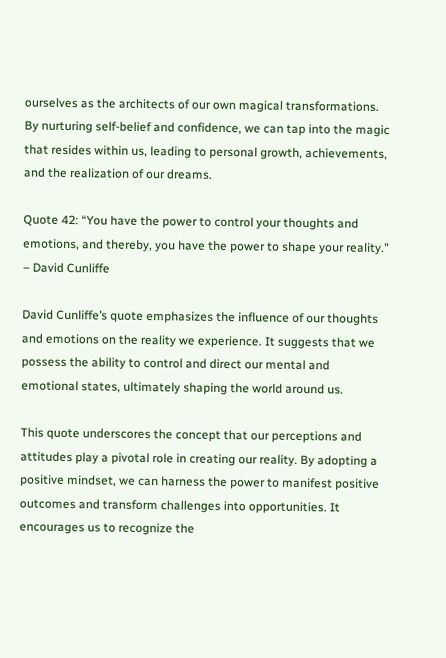ourselves as the architects of our own magical transformations. By nurturing self-belief and confidence, we can tap into the magic that resides within us, leading to personal growth, achievements, and the realization of our dreams.

Quote 42: “You have the power to control your thoughts and emotions, and thereby, you have the power to shape your reality.” – David Cunliffe

David Cunliffe’s quote emphasizes the influence of our thoughts and emotions on the reality we experience. It suggests that we possess the ability to control and direct our mental and emotional states, ultimately shaping the world around us.

This quote underscores the concept that our perceptions and attitudes play a pivotal role in creating our reality. By adopting a positive mindset, we can harness the power to manifest positive outcomes and transform challenges into opportunities. It encourages us to recognize the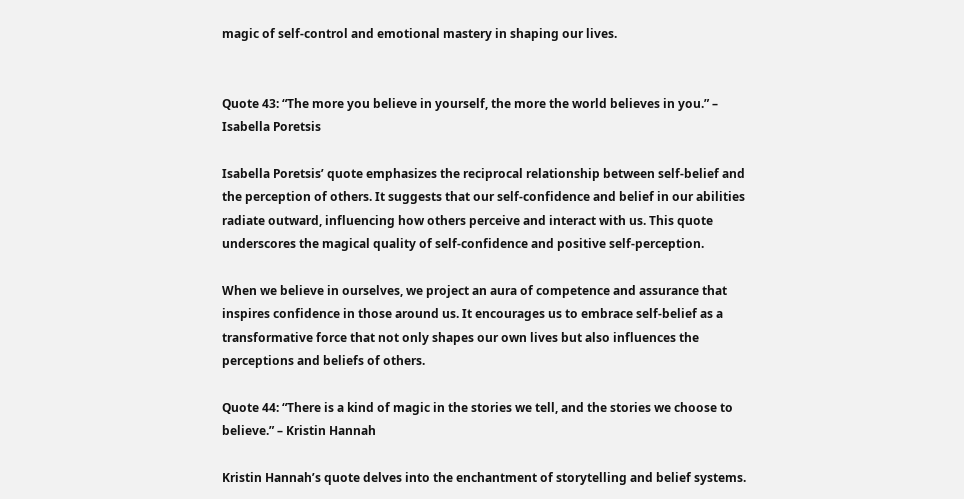magic of self-control and emotional mastery in shaping our lives.


Quote 43: “The more you believe in yourself, the more the world believes in you.” – Isabella Poretsis

Isabella Poretsis’ quote emphasizes the reciprocal relationship between self-belief and the perception of others. It suggests that our self-confidence and belief in our abilities radiate outward, influencing how others perceive and interact with us. This quote underscores the magical quality of self-confidence and positive self-perception.

When we believe in ourselves, we project an aura of competence and assurance that inspires confidence in those around us. It encourages us to embrace self-belief as a transformative force that not only shapes our own lives but also influences the perceptions and beliefs of others.

Quote 44: “There is a kind of magic in the stories we tell, and the stories we choose to believe.” – Kristin Hannah

Kristin Hannah’s quote delves into the enchantment of storytelling and belief systems.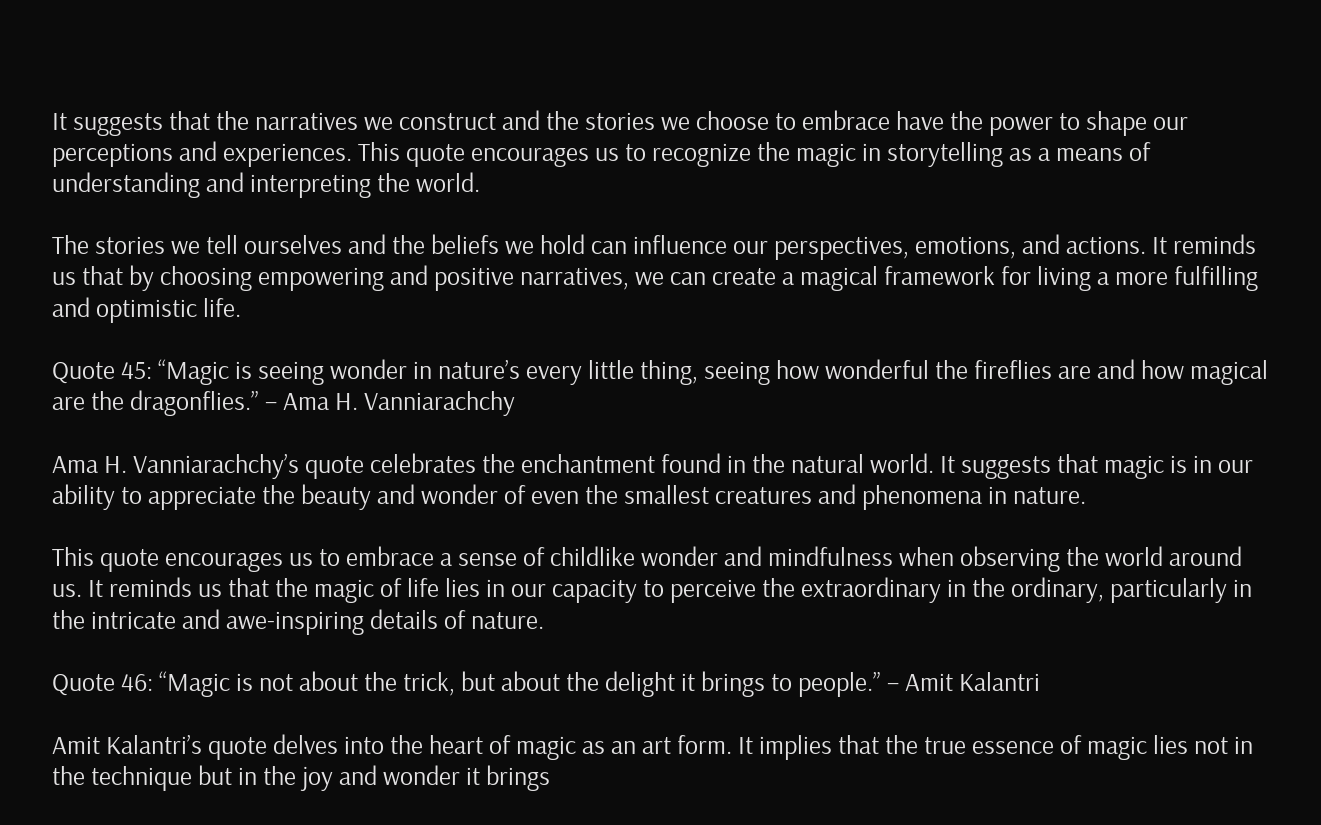It suggests that the narratives we construct and the stories we choose to embrace have the power to shape our perceptions and experiences. This quote encourages us to recognize the magic in storytelling as a means of understanding and interpreting the world.

The stories we tell ourselves and the beliefs we hold can influence our perspectives, emotions, and actions. It reminds us that by choosing empowering and positive narratives, we can create a magical framework for living a more fulfilling and optimistic life.

Quote 45: “Magic is seeing wonder in nature’s every little thing, seeing how wonderful the fireflies are and how magical are the dragonflies.” – Ama H. Vanniarachchy

Ama H. Vanniarachchy’s quote celebrates the enchantment found in the natural world. It suggests that magic is in our ability to appreciate the beauty and wonder of even the smallest creatures and phenomena in nature.

This quote encourages us to embrace a sense of childlike wonder and mindfulness when observing the world around us. It reminds us that the magic of life lies in our capacity to perceive the extraordinary in the ordinary, particularly in the intricate and awe-inspiring details of nature.

Quote 46: “Magic is not about the trick, but about the delight it brings to people.” – Amit Kalantri

Amit Kalantri’s quote delves into the heart of magic as an art form. It implies that the true essence of magic lies not in the technique but in the joy and wonder it brings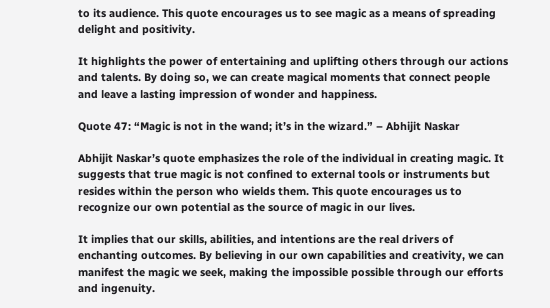to its audience. This quote encourages us to see magic as a means of spreading delight and positivity.

It highlights the power of entertaining and uplifting others through our actions and talents. By doing so, we can create magical moments that connect people and leave a lasting impression of wonder and happiness.

Quote 47: “Magic is not in the wand; it’s in the wizard.” – Abhijit Naskar

Abhijit Naskar’s quote emphasizes the role of the individual in creating magic. It suggests that true magic is not confined to external tools or instruments but resides within the person who wields them. This quote encourages us to recognize our own potential as the source of magic in our lives.

It implies that our skills, abilities, and intentions are the real drivers of enchanting outcomes. By believing in our own capabilities and creativity, we can manifest the magic we seek, making the impossible possible through our efforts and ingenuity.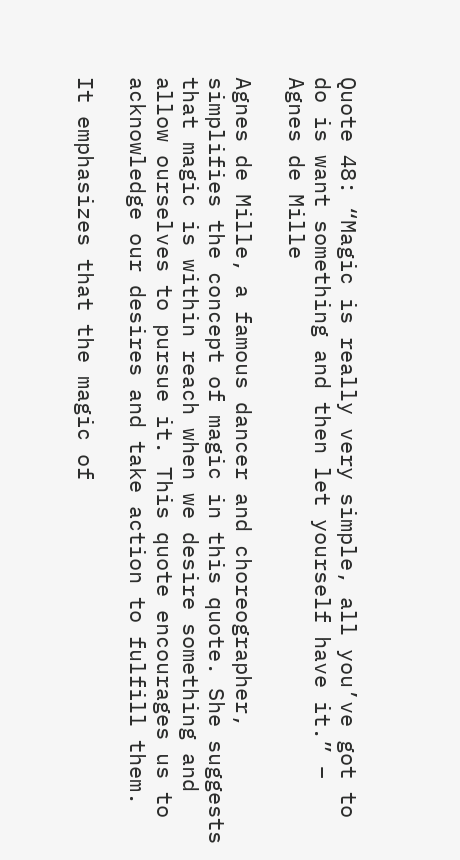Quote 48: “Magic is really very simple, all you’ve got to do is want something and then let yourself have it.” – Agnes de Mille

Agnes de Mille, a famous dancer and choreographer, simplifies the concept of magic in this quote. She suggests that magic is within reach when we desire something and allow ourselves to pursue it. This quote encourages us to acknowledge our desires and take action to fulfill them.

It emphasizes that the magic of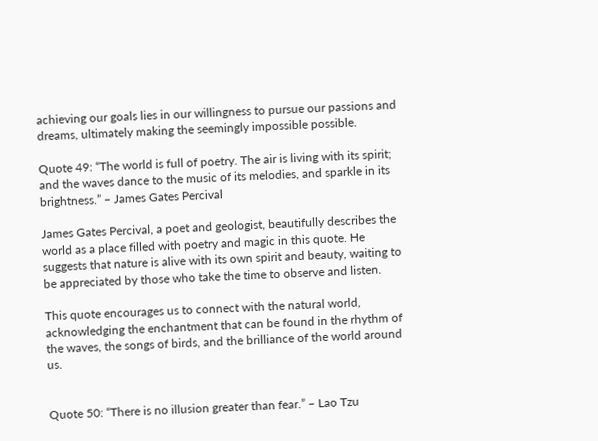achieving our goals lies in our willingness to pursue our passions and dreams, ultimately making the seemingly impossible possible.

Quote 49: “The world is full of poetry. The air is living with its spirit; and the waves dance to the music of its melodies, and sparkle in its brightness.” – James Gates Percival

James Gates Percival, a poet and geologist, beautifully describes the world as a place filled with poetry and magic in this quote. He suggests that nature is alive with its own spirit and beauty, waiting to be appreciated by those who take the time to observe and listen.

This quote encourages us to connect with the natural world, acknowledging the enchantment that can be found in the rhythm of the waves, the songs of birds, and the brilliance of the world around us.


Quote 50: “There is no illusion greater than fear.” – Lao Tzu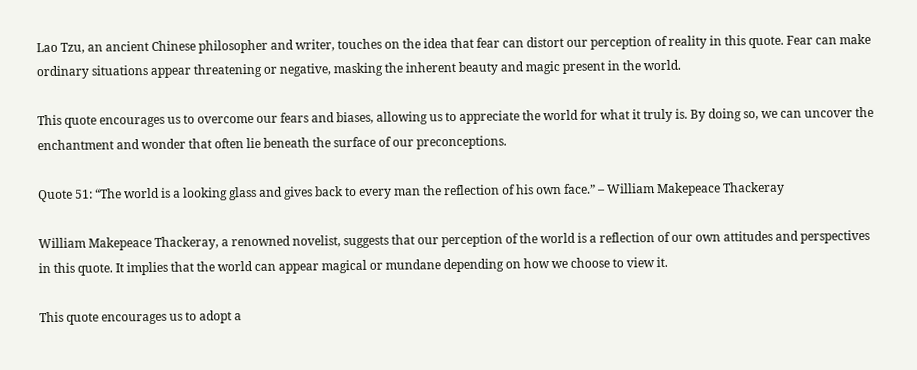Lao Tzu, an ancient Chinese philosopher and writer, touches on the idea that fear can distort our perception of reality in this quote. Fear can make ordinary situations appear threatening or negative, masking the inherent beauty and magic present in the world.

This quote encourages us to overcome our fears and biases, allowing us to appreciate the world for what it truly is. By doing so, we can uncover the enchantment and wonder that often lie beneath the surface of our preconceptions.

Quote 51: “The world is a looking glass and gives back to every man the reflection of his own face.” – William Makepeace Thackeray

William Makepeace Thackeray, a renowned novelist, suggests that our perception of the world is a reflection of our own attitudes and perspectives in this quote. It implies that the world can appear magical or mundane depending on how we choose to view it.

This quote encourages us to adopt a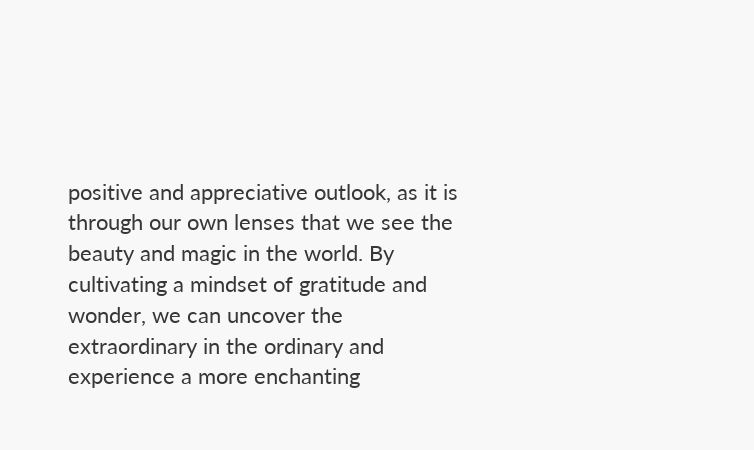positive and appreciative outlook, as it is through our own lenses that we see the beauty and magic in the world. By cultivating a mindset of gratitude and wonder, we can uncover the extraordinary in the ordinary and experience a more enchanting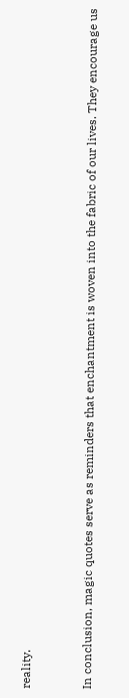reality.


In conclusion, magic quotes serve as reminders that enchantment is woven into the fabric of our lives. They encourage us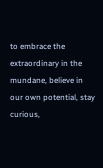to embrace the extraordinary in the mundane, believe in our own potential, stay curious,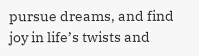pursue dreams, and find joy in life’s twists and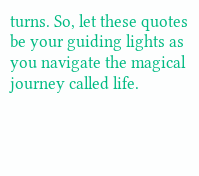turns. So, let these quotes be your guiding lights as you navigate the magical journey called life.